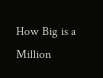How Big is a Million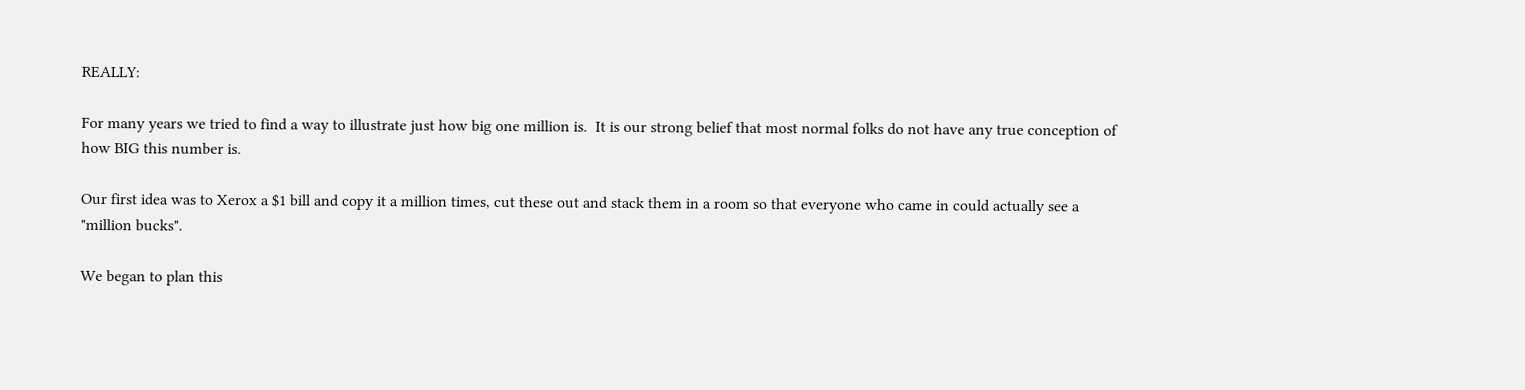REALLY:

For many years we tried to find a way to illustrate just how big one million is.  It is our strong belief that most normal folks do not have any true conception of how BIG this number is.

Our first idea was to Xerox a $1 bill and copy it a million times, cut these out and stack them in a room so that everyone who came in could actually see a "million bucks".

We began to plan this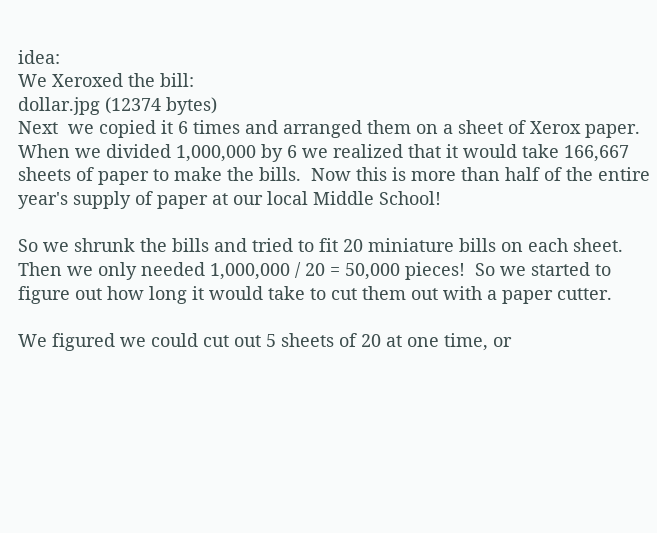idea:
We Xeroxed the bill:
dollar.jpg (12374 bytes)
Next  we copied it 6 times and arranged them on a sheet of Xerox paper.  When we divided 1,000,000 by 6 we realized that it would take 166,667 sheets of paper to make the bills.  Now this is more than half of the entire year's supply of paper at our local Middle School!

So we shrunk the bills and tried to fit 20 miniature bills on each sheet.  Then we only needed 1,000,000 / 20 = 50,000 pieces!  So we started to figure out how long it would take to cut them out with a paper cutter.

We figured we could cut out 5 sheets of 20 at one time, or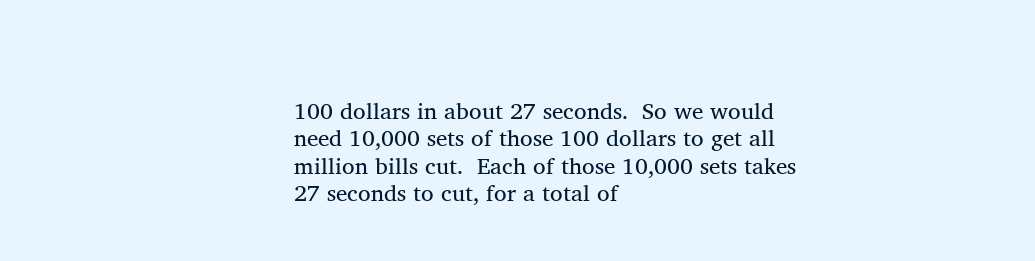100 dollars in about 27 seconds.  So we would need 10,000 sets of those 100 dollars to get all million bills cut.  Each of those 10,000 sets takes 27 seconds to cut, for a total of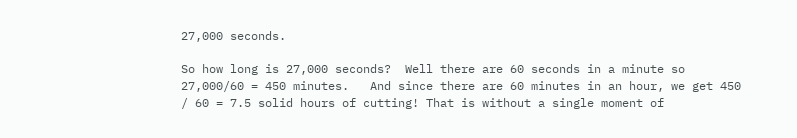27,000 seconds.

So how long is 27,000 seconds?  Well there are 60 seconds in a minute so 27,000/60 = 450 minutes.   And since there are 60 minutes in an hour, we get 450 / 60 = 7.5 solid hours of cutting! That is without a single moment of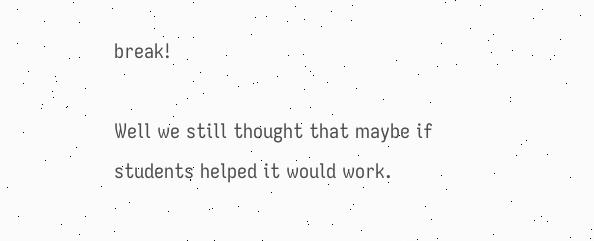break!

Well we still thought that maybe if students helped it would work.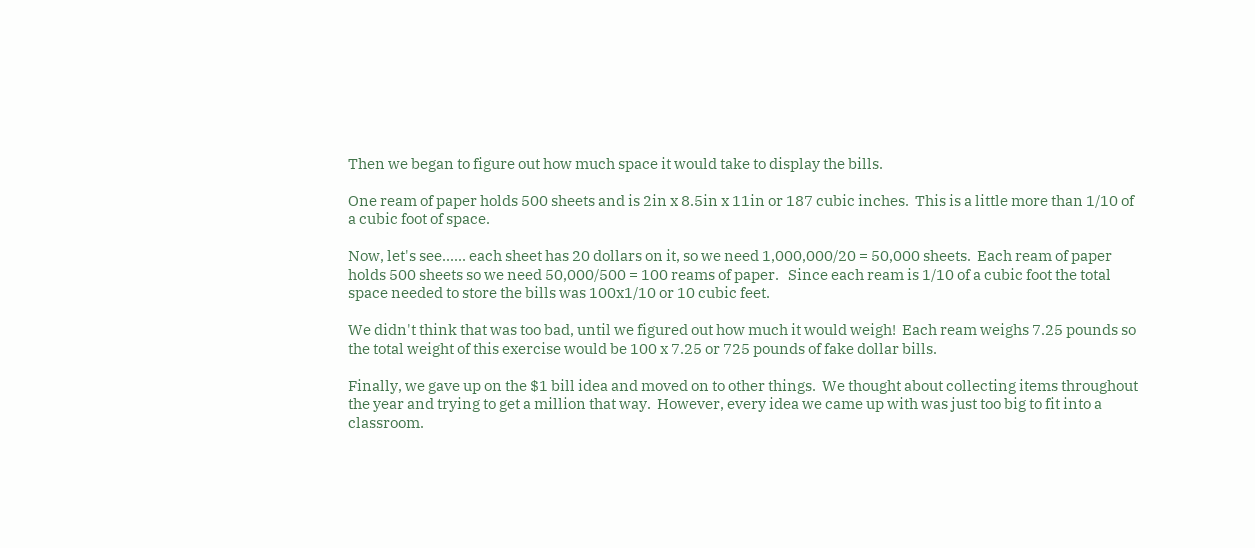Then we began to figure out how much space it would take to display the bills.

One ream of paper holds 500 sheets and is 2in x 8.5in x 11in or 187 cubic inches.  This is a little more than 1/10 of a cubic foot of space.

Now, let's see...... each sheet has 20 dollars on it, so we need 1,000,000/20 = 50,000 sheets.  Each ream of paper holds 500 sheets so we need 50,000/500 = 100 reams of paper.   Since each ream is 1/10 of a cubic foot the total space needed to store the bills was 100x1/10 or 10 cubic feet.

We didn't think that was too bad, until we figured out how much it would weigh!  Each ream weighs 7.25 pounds so the total weight of this exercise would be 100 x 7.25 or 725 pounds of fake dollar bills.

Finally, we gave up on the $1 bill idea and moved on to other things.  We thought about collecting items throughout the year and trying to get a million that way.  However, every idea we came up with was just too big to fit into a classroom.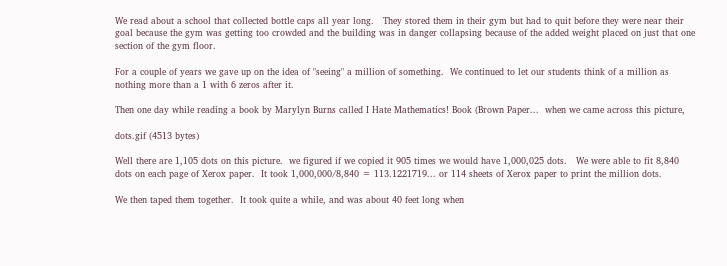We read about a school that collected bottle caps all year long.   They stored them in their gym but had to quit before they were near their goal because the gym was getting too crowded and the building was in danger collapsing because of the added weight placed on just that one section of the gym floor.

For a couple of years we gave up on the idea of "seeing" a million of something.  We continued to let our students think of a million as nothing more than a 1 with 6 zeros after it.

Then one day while reading a book by Marylyn Burns called I Hate Mathematics! Book (Brown Paper...  when we came across this picture,

dots.gif (4513 bytes)

Well there are 1,105 dots on this picture.  we figured if we copied it 905 times we would have 1,000,025 dots.   We were able to fit 8,840 dots on each page of Xerox paper.  It took 1,000,000/8,840 = 113.1221719... or 114 sheets of Xerox paper to print the million dots.

We then taped them together.  It took quite a while, and was about 40 feet long when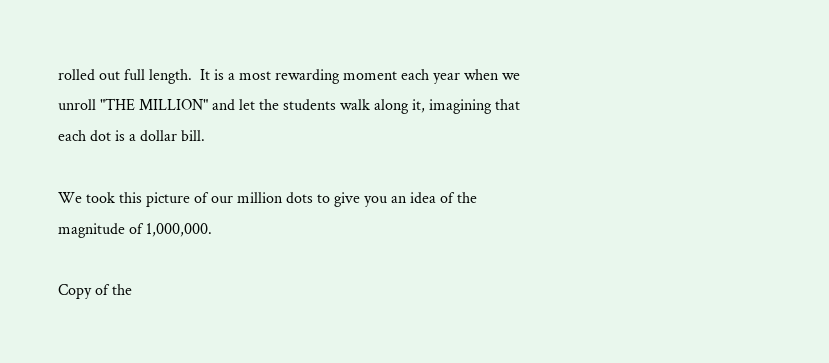rolled out full length.  It is a most rewarding moment each year when we  unroll "THE MILLION" and let the students walk along it, imagining that each dot is a dollar bill.

We took this picture of our million dots to give you an idea of the magnitude of 1,000,000.

Copy of the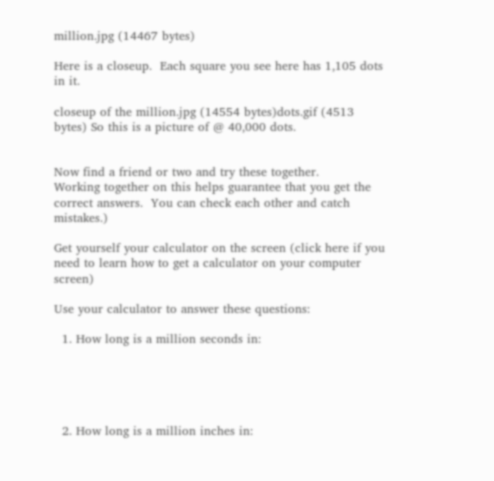million.jpg (14467 bytes)

Here is a closeup.  Each square you see here has 1,105 dots in it.

closeup of the million.jpg (14554 bytes)dots.gif (4513 bytes) So this is a picture of @ 40,000 dots.


Now find a friend or two and try these together.
Working together on this helps guarantee that you get the correct answers.  You can check each other and catch mistakes.)

Get yourself your calculator on the screen (click here if you need to learn how to get a calculator on your computer screen)

Use your calculator to answer these questions:

  1. How long is a million seconds in:





  2. How long is a million inches in: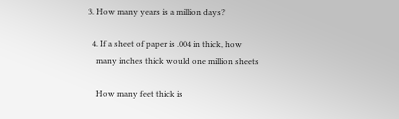3. How many years is a million days?

  4. If a sheet of paper is .004 in thick, how
    many inches thick would one million sheets

    How many feet thick is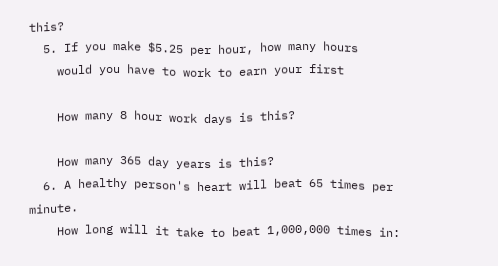this?
  5. If you make $5.25 per hour, how many hours
    would you have to work to earn your first

    How many 8 hour work days is this?

    How many 365 day years is this?
  6. A healthy person's heart will beat 65 times per minute.
    How long will it take to beat 1,000,000 times in: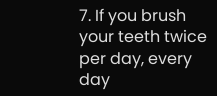7. If you brush your teeth twice per day, every day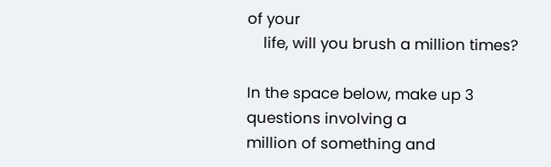of your
    life, will you brush a million times?

In the space below, make up 3 questions involving a
million of something and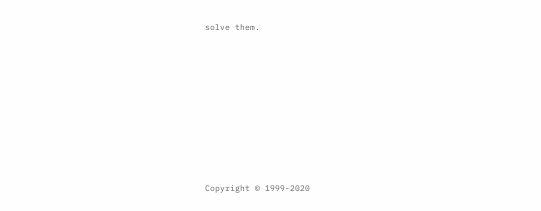solve them.












Copyright © 1999-2020